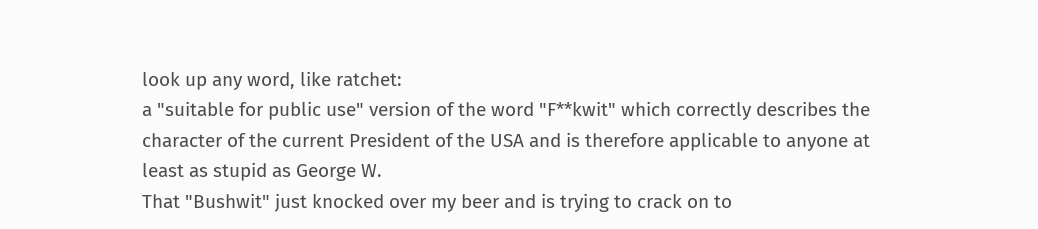look up any word, like ratchet:
a "suitable for public use" version of the word "F**kwit" which correctly describes the character of the current President of the USA and is therefore applicable to anyone at least as stupid as George W.
That "Bushwit" just knocked over my beer and is trying to crack on to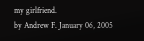my girlfriend.
by Andrew F. January 06, 2005